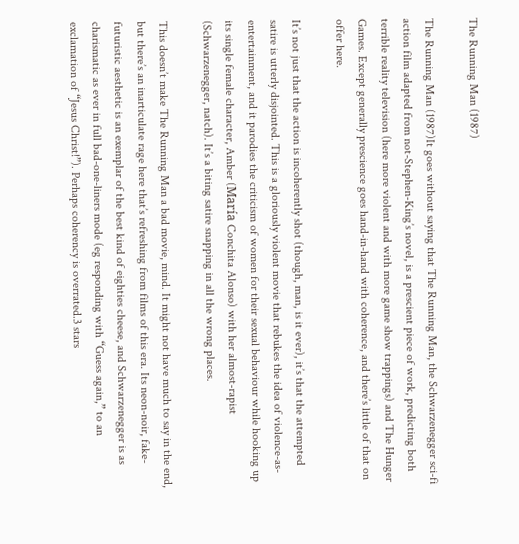The Running Man (1987)

The Running Man (1987)It goes without saying that The Running Man, the Schwarzenegger sci-fi action film adapted from not-Stephen-King’s novel, is a prescient piece of work, predicting both terrible reality television (here more violent and with more game show trappings) and The Hunger Games. Except generally prescience goes hand-in-hand with coherence, and there’s little of that on offer here.

It’s not just that the action is incoherently shot (though, man, is it ever), it’s that the attempted satire is utterly disjointed. This is a gloriously violent movie that rebukes the idea of violence-as-entertainment, and it parodies the criticism of women for their sexual behaviour while hooking up its single female character, Amber (María Conchita Alonso) with her almost-rapist (Schwarzenegger, natch). It’s a biting satire snapping in all the wrong places.

This doesn’t make The Running Man a bad movie, mind. It might not have much to say in the end, but there’s an inarticulate rage here that’s refreshing from films of this era. Its neon-noir, fake-futuristic aesthetic is an exemplar of the best kind of eighties cheese, and Schwarzenegger is as charismatic as ever in full bad-one-liners mode (eg responding with “Guess again,” to an exclamation of “Jesus Christ!”). Perhaps coherency is overrated.3 stars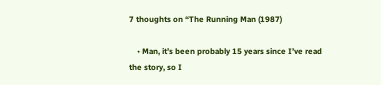7 thoughts on “The Running Man (1987)

    • Man, it’s been probably 15 years since I’ve read the story, so I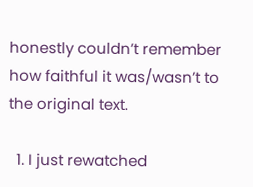honestly couldn’t remember how faithful it was/wasn’t to the original text.

  1. I just rewatched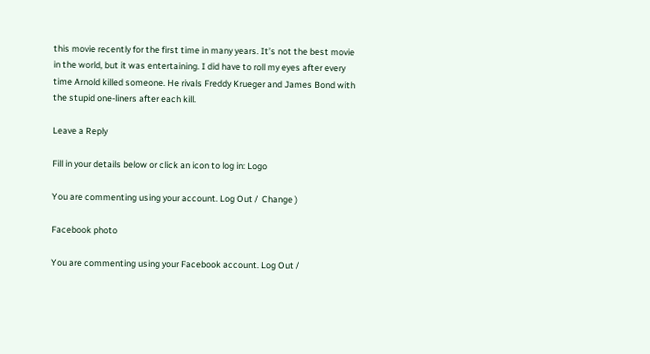this movie recently for the first time in many years. It’s not the best movie in the world, but it was entertaining. I did have to roll my eyes after every time Arnold killed someone. He rivals Freddy Krueger and James Bond with the stupid one-liners after each kill.

Leave a Reply

Fill in your details below or click an icon to log in: Logo

You are commenting using your account. Log Out /  Change )

Facebook photo

You are commenting using your Facebook account. Log Out /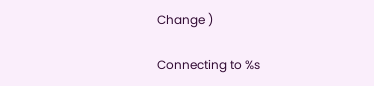Change )

Connecting to %s